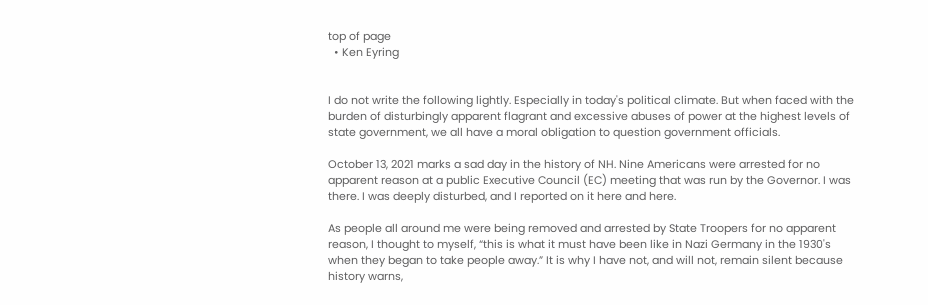top of page
  • Ken Eyring


I do not write the following lightly. Especially in today's political climate. But when faced with the burden of disturbingly apparent flagrant and excessive abuses of power at the highest levels of state government, we all have a moral obligation to question government officials.

October 13, 2021 marks a sad day in the history of NH. Nine Americans were arrested for no apparent reason at a public Executive Council (EC) meeting that was run by the Governor. I was there. I was deeply disturbed, and I reported on it here and here.

As people all around me were being removed and arrested by State Troopers for no apparent reason, I thought to myself, “this is what it must have been like in Nazi Germany in the 1930's when they began to take people away.” It is why I have not, and will not, remain silent because history warns,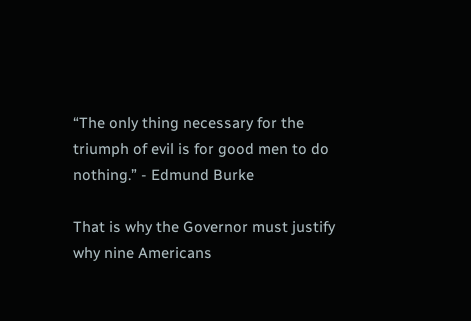“The only thing necessary for the triumph of evil is for good men to do nothing.” - Edmund Burke

That is why the Governor must justify why nine Americans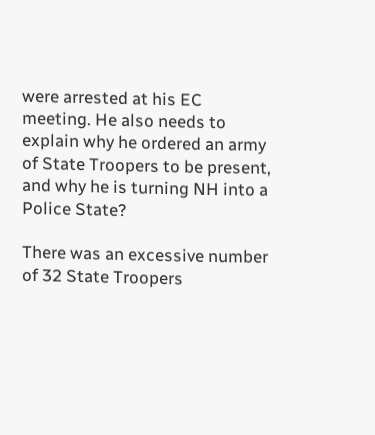were arrested at his EC meeting. He also needs to explain why he ordered an army of State Troopers to be present, and why he is turning NH into a Police State?

There was an excessive number of 32 State Troopers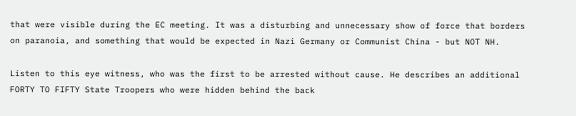that were visible during the EC meeting. It was a disturbing and unnecessary show of force that borders on paranoia, and something that would be expected in Nazi Germany or Communist China - but NOT NH.

Listen to this eye witness, who was the first to be arrested without cause. He describes an additional FORTY TO FIFTY State Troopers who were hidden behind the back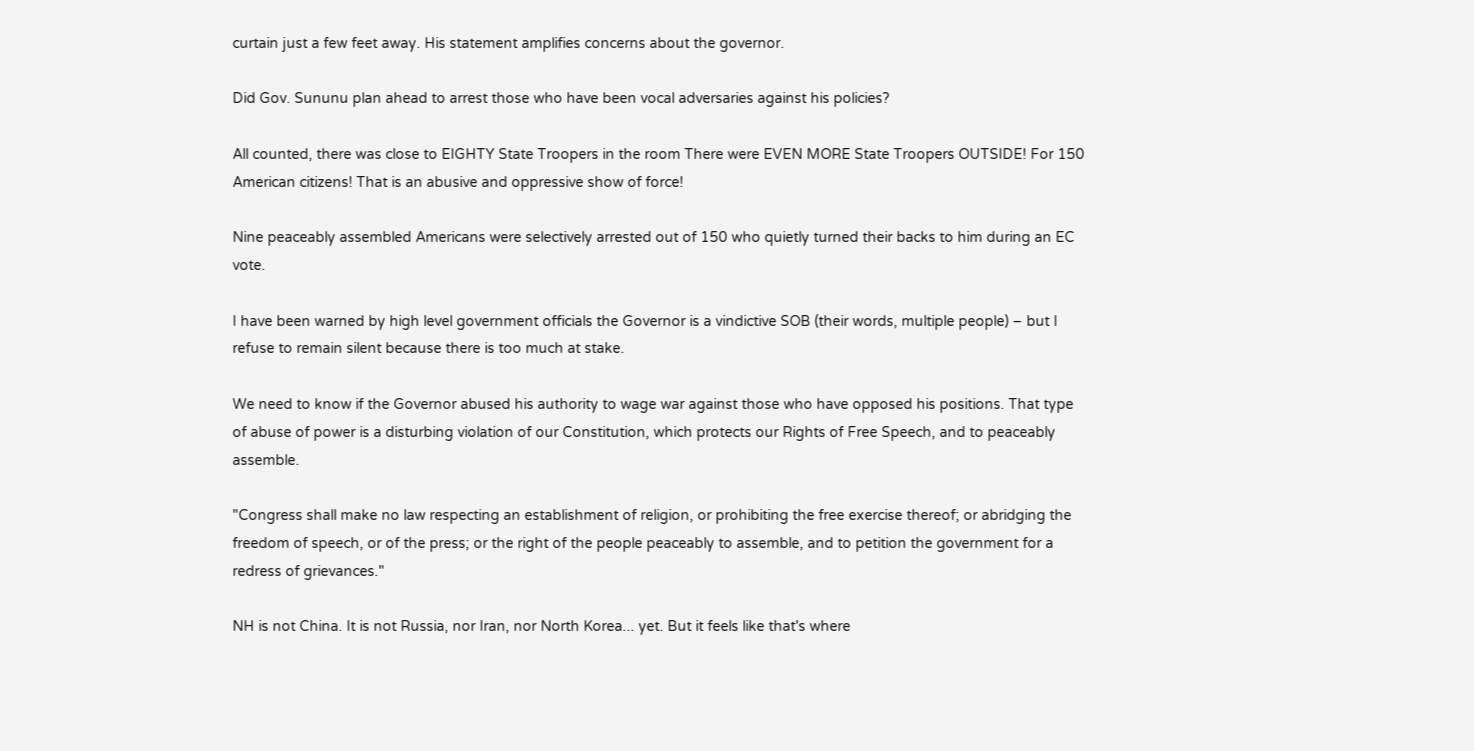curtain just a few feet away. His statement amplifies concerns about the governor.

Did Gov. Sununu plan ahead to arrest those who have been vocal adversaries against his policies?

All counted, there was close to EIGHTY State Troopers in the room There were EVEN MORE State Troopers OUTSIDE! For 150 American citizens! That is an abusive and oppressive show of force!

Nine peaceably assembled Americans were selectively arrested out of 150 who quietly turned their backs to him during an EC vote.

I have been warned by high level government officials the Governor is a vindictive SOB (their words, multiple people) – but I refuse to remain silent because there is too much at stake.

We need to know if the Governor abused his authority to wage war against those who have opposed his positions. That type of abuse of power is a disturbing violation of our Constitution, which protects our Rights of Free Speech, and to peaceably assemble.

"Congress shall make no law respecting an establishment of religion, or prohibiting the free exercise thereof; or abridging the freedom of speech, or of the press; or the right of the people peaceably to assemble, and to petition the government for a redress of grievances."

NH is not China. It is not Russia, nor Iran, nor North Korea... yet. But it feels like that's where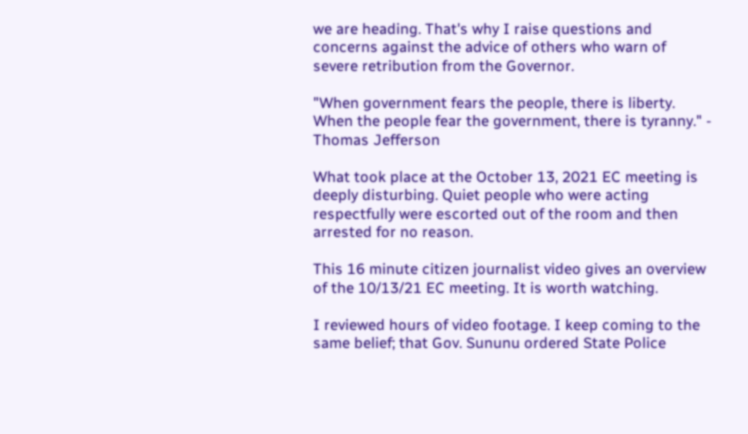we are heading. That's why I raise questions and concerns against the advice of others who warn of severe retribution from the Governor.

"When government fears the people, there is liberty. When the people fear the government, there is tyranny." - Thomas Jefferson

What took place at the October 13, 2021 EC meeting is deeply disturbing. Quiet people who were acting respectfully were escorted out of the room and then arrested for no reason.

This 16 minute citizen journalist video gives an overview of the 10/13/21 EC meeting. It is worth watching.

I reviewed hours of video footage. I keep coming to the same belief; that Gov. Sununu ordered State Police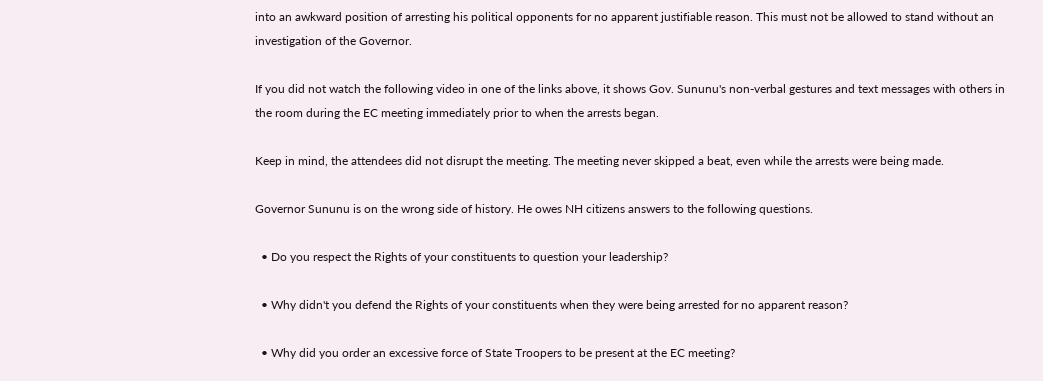into an awkward position of arresting his political opponents for no apparent justifiable reason. This must not be allowed to stand without an investigation of the Governor.

If you did not watch the following video in one of the links above, it shows Gov. Sununu's non-verbal gestures and text messages with others in the room during the EC meeting immediately prior to when the arrests began.

Keep in mind, the attendees did not disrupt the meeting. The meeting never skipped a beat, even while the arrests were being made.

Governor Sununu is on the wrong side of history. He owes NH citizens answers to the following questions.

  • Do you respect the Rights of your constituents to question your leadership?

  • Why didn't you defend the Rights of your constituents when they were being arrested for no apparent reason?

  • Why did you order an excessive force of State Troopers to be present at the EC meeting?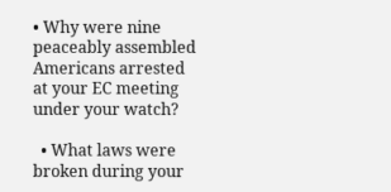• Why were nine peaceably assembled Americans arrested at your EC meeting under your watch?

  • What laws were broken during your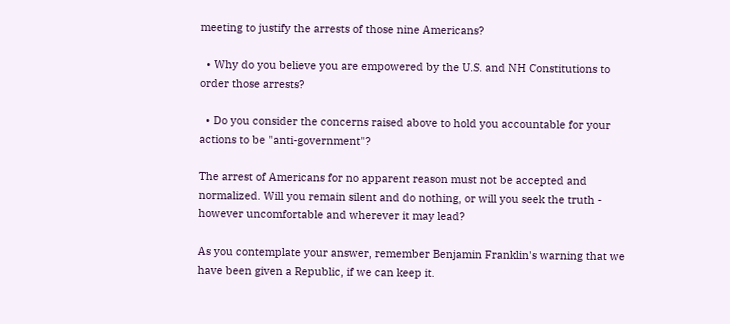meeting to justify the arrests of those nine Americans?

  • Why do you believe you are empowered by the U.S. and NH Constitutions to order those arrests?

  • Do you consider the concerns raised above to hold you accountable for your actions to be "anti-government"?

The arrest of Americans for no apparent reason must not be accepted and normalized. Will you remain silent and do nothing, or will you seek the truth - however uncomfortable and wherever it may lead?

As you contemplate your answer, remember Benjamin Franklin's warning that we have been given a Republic, if we can keep it.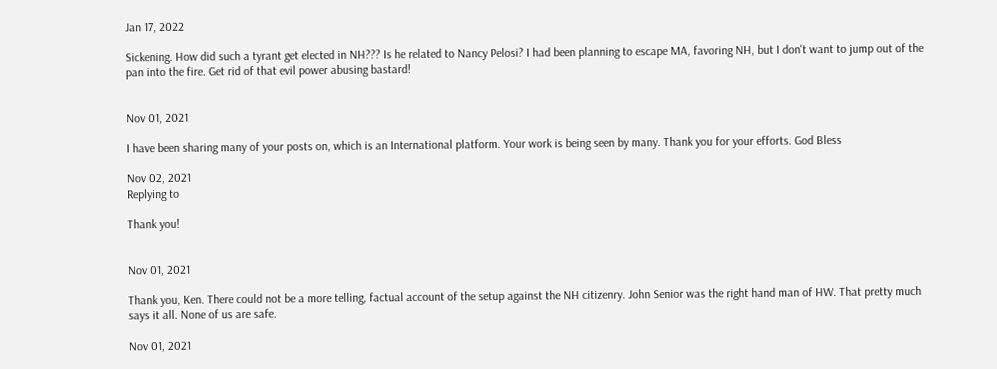Jan 17, 2022

Sickening. How did such a tyrant get elected in NH??? Is he related to Nancy Pelosi? I had been planning to escape MA, favoring NH, but I don't want to jump out of the pan into the fire. Get rid of that evil power abusing bastard!


Nov 01, 2021

I have been sharing many of your posts on, which is an International platform. Your work is being seen by many. Thank you for your efforts. God Bless

Nov 02, 2021
Replying to

Thank you!


Nov 01, 2021

Thank you, Ken. There could not be a more telling, factual account of the setup against the NH citizenry. John Senior was the right hand man of HW. That pretty much says it all. None of us are safe.

Nov 01, 2021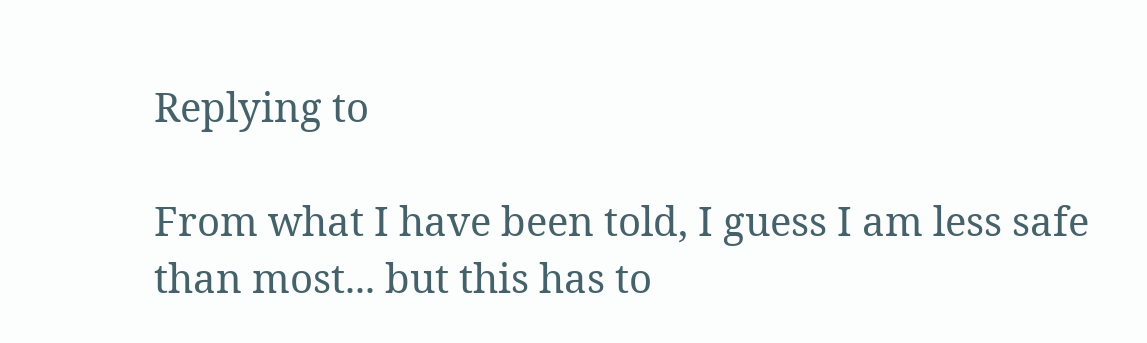Replying to

From what I have been told, I guess I am less safe than most... but this has to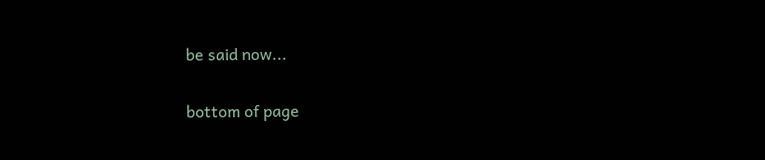be said now...

bottom of page